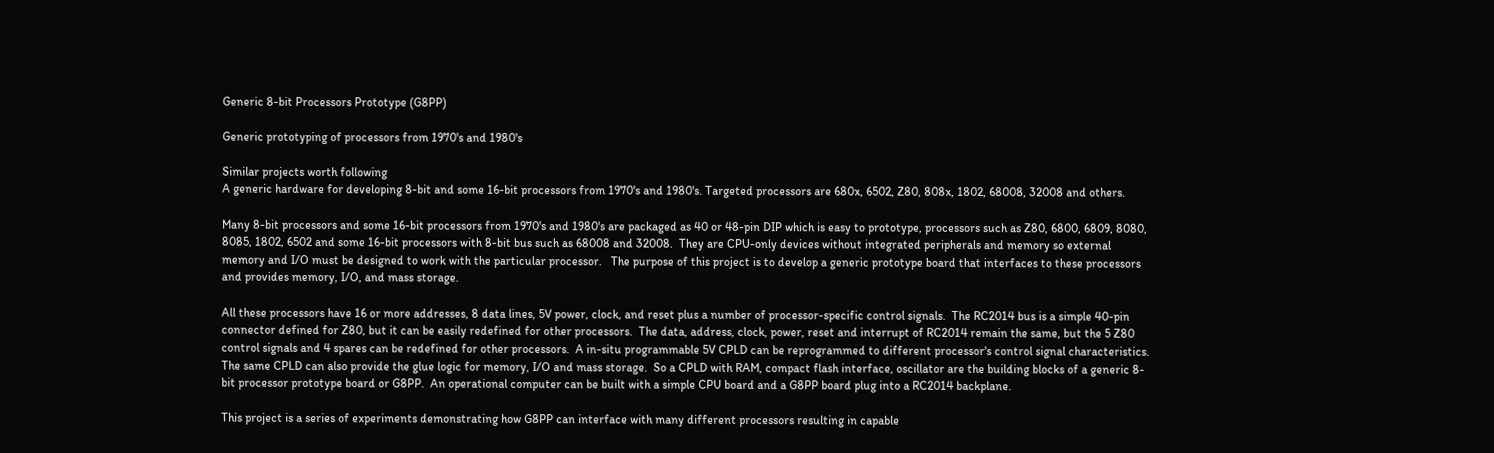Generic 8-bit Processors Prototype (G8PP)

Generic prototyping of processors from 1970's and 1980's

Similar projects worth following
A generic hardware for developing 8-bit and some 16-bit processors from 1970's and 1980's. Targeted processors are 680x, 6502, Z80, 808x, 1802, 68008, 32008 and others.

Many 8-bit processors and some 16-bit processors from 1970's and 1980's are packaged as 40 or 48-pin DIP which is easy to prototype, processors such as Z80, 6800, 6809, 8080,  8085, 1802, 6502 and some 16-bit processors with 8-bit bus such as 68008 and 32008.  They are CPU-only devices without integrated peripherals and memory so external memory and I/O must be designed to work with the particular processor.   The purpose of this project is to develop a generic prototype board that interfaces to these processors and provides memory, I/O, and mass storage.

All these processors have 16 or more addresses, 8 data lines, 5V power, clock, and reset plus a number of processor-specific control signals.  The RC2014 bus is a simple 40-pin connector defined for Z80, but it can be easily redefined for other processors.  The data, address, clock, power, reset and interrupt of RC2014 remain the same, but the 5 Z80 control signals and 4 spares can be redefined for other processors.  A in-situ programmable 5V CPLD can be reprogrammed to different processor's control signal characteristics.  The same CPLD can also provide the glue logic for memory, I/O and mass storage.  So a CPLD with RAM, compact flash interface, oscillator are the building blocks of a generic 8-bit processor prototype board or G8PP.  An operational computer can be built with a simple CPU board and a G8PP board plug into a RC2014 backplane.

This project is a series of experiments demonstrating how G8PP can interface with many different processors resulting in capable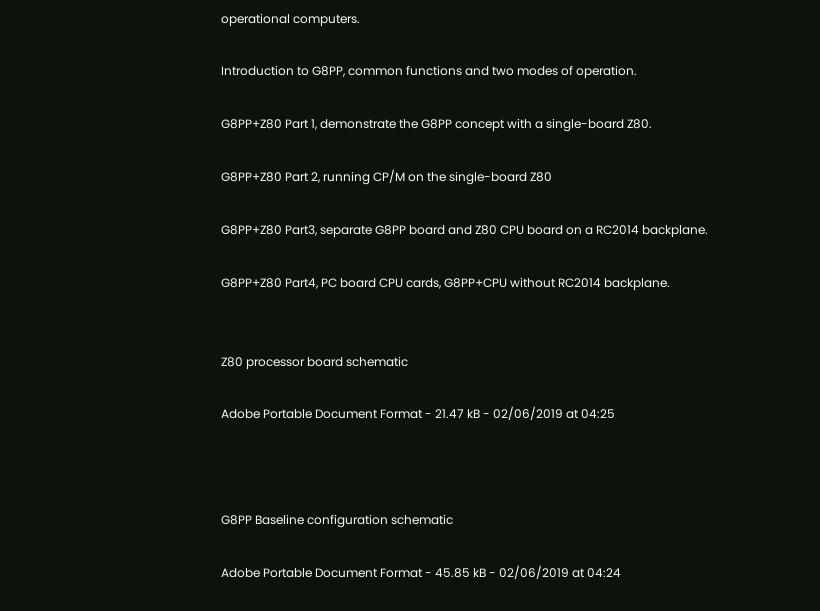operational computers.

Introduction to G8PP, common functions and two modes of operation.

G8PP+Z80 Part 1, demonstrate the G8PP concept with a single-board Z80.

G8PP+Z80 Part 2, running CP/M on the single-board Z80

G8PP+Z80 Part3, separate G8PP board and Z80 CPU board on a RC2014 backplane.

G8PP+Z80 Part4, PC board CPU cards, G8PP+CPU without RC2014 backplane.


Z80 processor board schematic

Adobe Portable Document Format - 21.47 kB - 02/06/2019 at 04:25



G8PP Baseline configuration schematic

Adobe Portable Document Format - 45.85 kB - 02/06/2019 at 04:24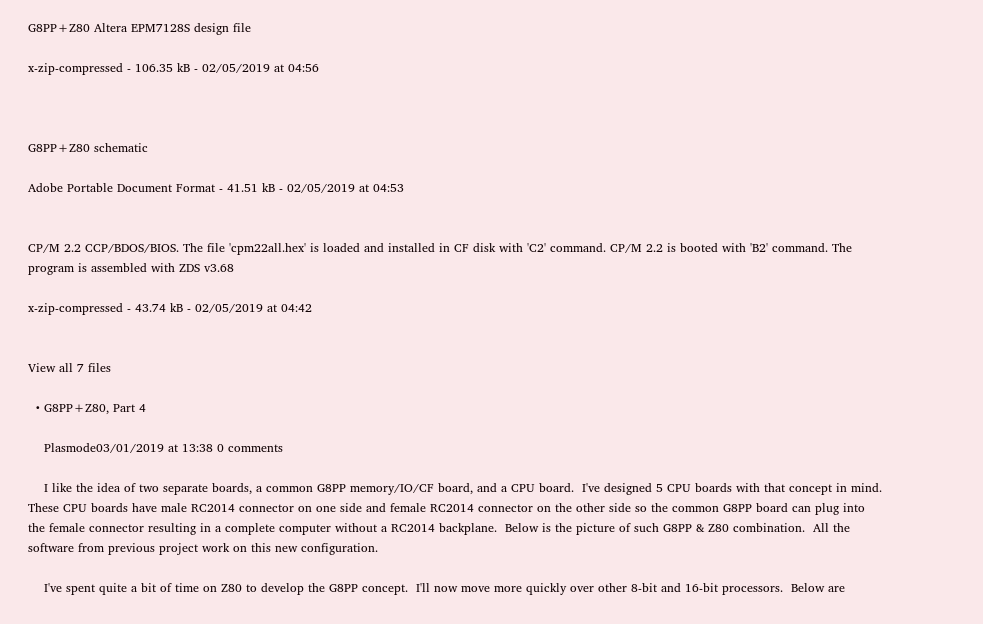G8PP+Z80 Altera EPM7128S design file

x-zip-compressed - 106.35 kB - 02/05/2019 at 04:56



G8PP+Z80 schematic

Adobe Portable Document Format - 41.51 kB - 02/05/2019 at 04:53


CP/M 2.2 CCP/BDOS/BIOS. The file 'cpm22all.hex' is loaded and installed in CF disk with 'C2' command. CP/M 2.2 is booted with 'B2' command. The program is assembled with ZDS v3.68

x-zip-compressed - 43.74 kB - 02/05/2019 at 04:42


View all 7 files

  • G8PP+Z80, Part 4

    Plasmode03/01/2019 at 13:38 0 comments

    I like the idea of two separate boards, a common G8PP memory/IO/CF board, and a CPU board.  I've designed 5 CPU boards with that concept in mind.  These CPU boards have male RC2014 connector on one side and female RC2014 connector on the other side so the common G8PP board can plug into the female connector resulting in a complete computer without a RC2014 backplane.  Below is the picture of such G8PP & Z80 combination.  All the software from previous project work on this new configuration.

    I've spent quite a bit of time on Z80 to develop the G8PP concept.  I'll now move more quickly over other 8-bit and 16-bit processors.  Below are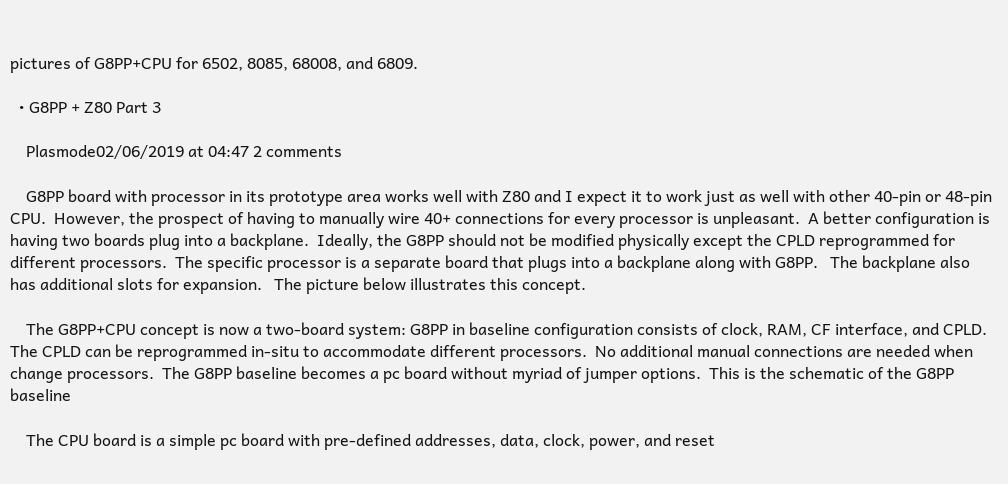pictures of G8PP+CPU for 6502, 8085, 68008, and 6809.

  • G8PP + Z80 Part 3

    Plasmode02/06/2019 at 04:47 2 comments

    G8PP board with processor in its prototype area works well with Z80 and I expect it to work just as well with other 40-pin or 48-pin CPU.  However, the prospect of having to manually wire 40+ connections for every processor is unpleasant.  A better configuration is having two boards plug into a backplane.  Ideally, the G8PP should not be modified physically except the CPLD reprogrammed for different processors.  The specific processor is a separate board that plugs into a backplane along with G8PP.   The backplane also has additional slots for expansion.   The picture below illustrates this concept.

    The G8PP+CPU concept is now a two-board system: G8PP in baseline configuration consists of clock, RAM, CF interface, and CPLD.  The CPLD can be reprogrammed in-situ to accommodate different processors.  No additional manual connections are needed when change processors.  The G8PP baseline becomes a pc board without myriad of jumper options.  This is the schematic of the G8PP baseline

    The CPU board is a simple pc board with pre-defined addresses, data, clock, power, and reset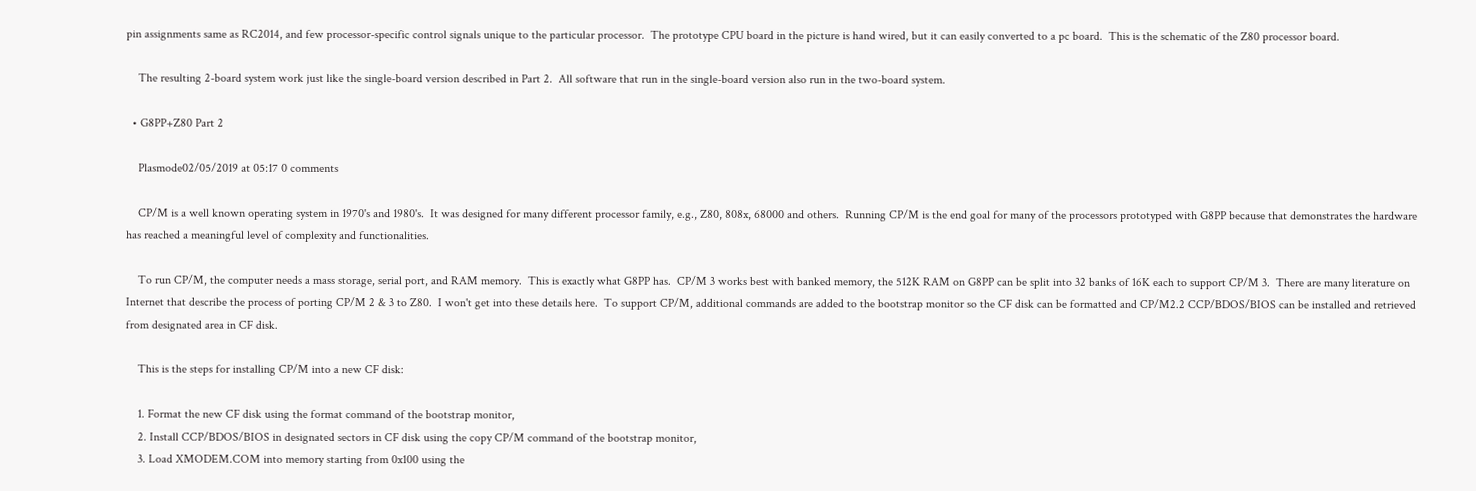pin assignments same as RC2014, and few processor-specific control signals unique to the particular processor.  The prototype CPU board in the picture is hand wired, but it can easily converted to a pc board.  This is the schematic of the Z80 processor board.

    The resulting 2-board system work just like the single-board version described in Part 2.  All software that run in the single-board version also run in the two-board system.

  • G8PP+Z80 Part 2

    Plasmode02/05/2019 at 05:17 0 comments

    CP/M is a well known operating system in 1970's and 1980's.  It was designed for many different processor family, e.g., Z80, 808x, 68000 and others.  Running CP/M is the end goal for many of the processors prototyped with G8PP because that demonstrates the hardware has reached a meaningful level of complexity and functionalities.

    To run CP/M, the computer needs a mass storage, serial port, and RAM memory.  This is exactly what G8PP has.  CP/M 3 works best with banked memory, the 512K RAM on G8PP can be split into 32 banks of 16K each to support CP/M 3.  There are many literature on Internet that describe the process of porting CP/M 2 & 3 to Z80.  I won't get into these details here.  To support CP/M, additional commands are added to the bootstrap monitor so the CF disk can be formatted and CP/M2.2 CCP/BDOS/BIOS can be installed and retrieved from designated area in CF disk.

    This is the steps for installing CP/M into a new CF disk:

    1. Format the new CF disk using the format command of the bootstrap monitor,
    2. Install CCP/BDOS/BIOS in designated sectors in CF disk using the copy CP/M command of the bootstrap monitor,
    3. Load XMODEM.COM into memory starting from 0x100 using the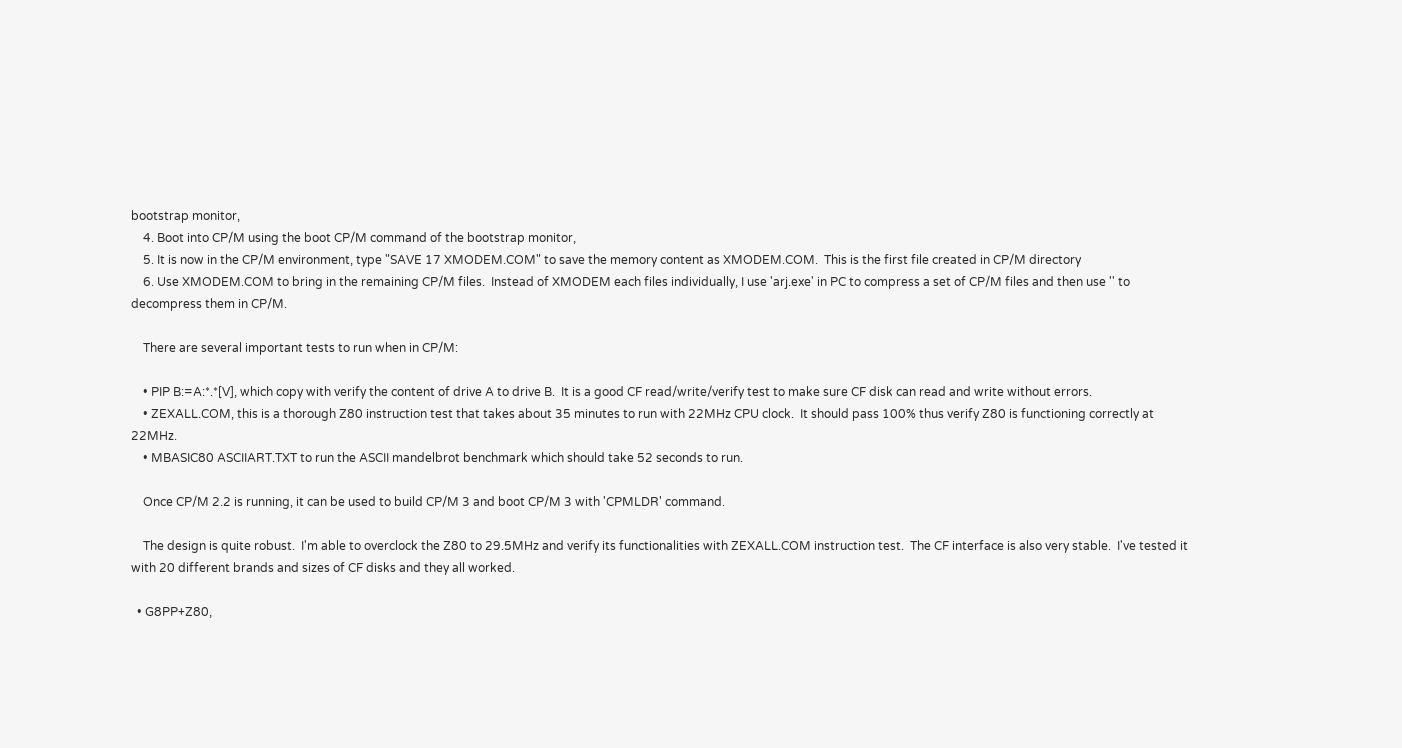bootstrap monitor,
    4. Boot into CP/M using the boot CP/M command of the bootstrap monitor,
    5. It is now in the CP/M environment, type "SAVE 17 XMODEM.COM" to save the memory content as XMODEM.COM.  This is the first file created in CP/M directory
    6. Use XMODEM.COM to bring in the remaining CP/M files.  Instead of XMODEM each files individually, I use 'arj.exe' in PC to compress a set of CP/M files and then use '' to decompress them in CP/M.

    There are several important tests to run when in CP/M:

    • PIP B:=A:*.*[V], which copy with verify the content of drive A to drive B.  It is a good CF read/write/verify test to make sure CF disk can read and write without errors.
    • ZEXALL.COM, this is a thorough Z80 instruction test that takes about 35 minutes to run with 22MHz CPU clock.  It should pass 100% thus verify Z80 is functioning correctly at 22MHz.
    • MBASIC80 ASCIIART.TXT to run the ASCII mandelbrot benchmark which should take 52 seconds to run.

    Once CP/M 2.2 is running, it can be used to build CP/M 3 and boot CP/M 3 with 'CPMLDR' command.

    The design is quite robust.  I'm able to overclock the Z80 to 29.5MHz and verify its functionalities with ZEXALL.COM instruction test.  The CF interface is also very stable.  I've tested it with 20 different brands and sizes of CF disks and they all worked.

  • G8PP+Z80,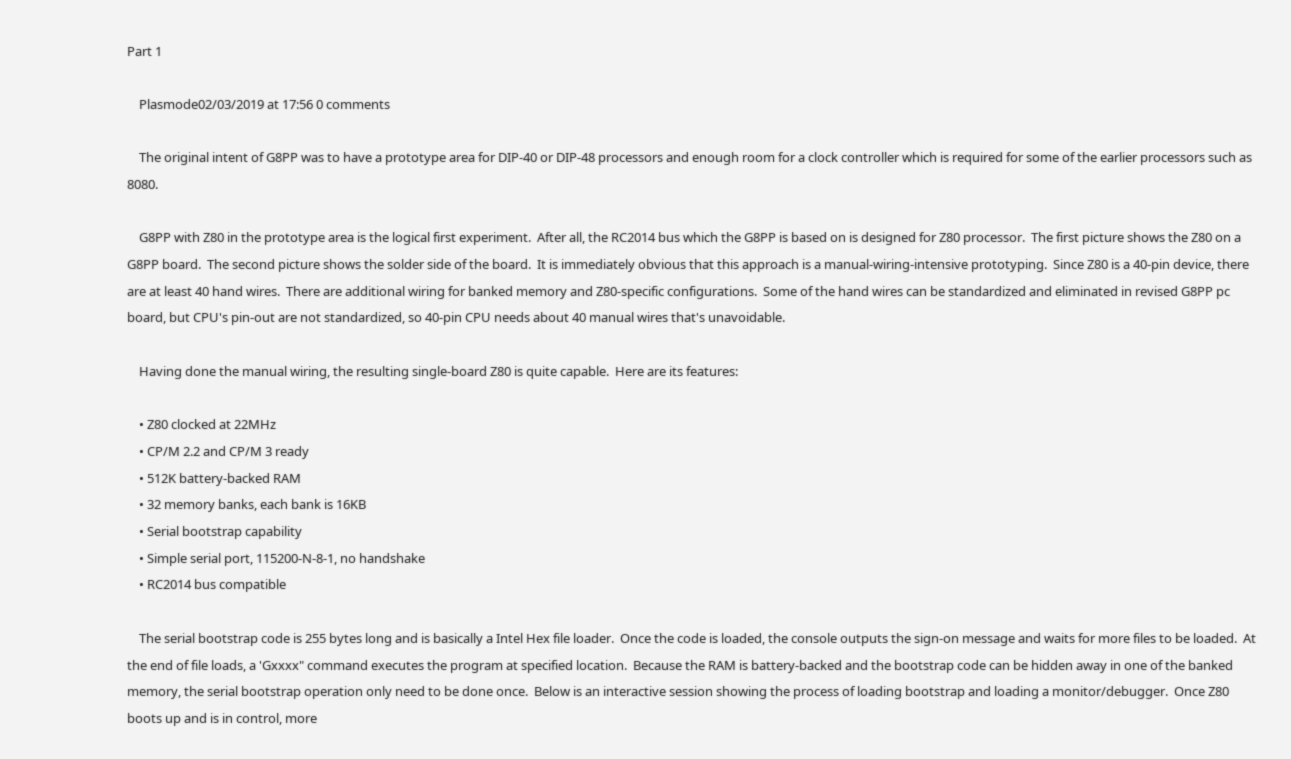Part 1

    Plasmode02/03/2019 at 17:56 0 comments

    The original intent of G8PP was to have a prototype area for DIP-40 or DIP-48 processors and enough room for a clock controller which is required for some of the earlier processors such as 8080.

    G8PP with Z80 in the prototype area is the logical first experiment.  After all, the RC2014 bus which the G8PP is based on is designed for Z80 processor.  The first picture shows the Z80 on a G8PP board.  The second picture shows the solder side of the board.  It is immediately obvious that this approach is a manual-wiring-intensive prototyping.  Since Z80 is a 40-pin device, there are at least 40 hand wires.  There are additional wiring for banked memory and Z80-specific configurations.  Some of the hand wires can be standardized and eliminated in revised G8PP pc board, but CPU's pin-out are not standardized, so 40-pin CPU needs about 40 manual wires that's unavoidable.

    Having done the manual wiring, the resulting single-board Z80 is quite capable.  Here are its features:

    • Z80 clocked at 22MHz
    • CP/M 2.2 and CP/M 3 ready
    • 512K battery-backed RAM
    • 32 memory banks, each bank is 16KB
    • Serial bootstrap capability
    • Simple serial port, 115200-N-8-1, no handshake
    • RC2014 bus compatible

    The serial bootstrap code is 255 bytes long and is basically a Intel Hex file loader.  Once the code is loaded, the console outputs the sign-on message and waits for more files to be loaded.  At the end of file loads, a 'Gxxxx" command executes the program at specified location.  Because the RAM is battery-backed and the bootstrap code can be hidden away in one of the banked memory, the serial bootstrap operation only need to be done once.  Below is an interactive session showing the process of loading bootstrap and loading a monitor/debugger.  Once Z80 boots up and is in control, more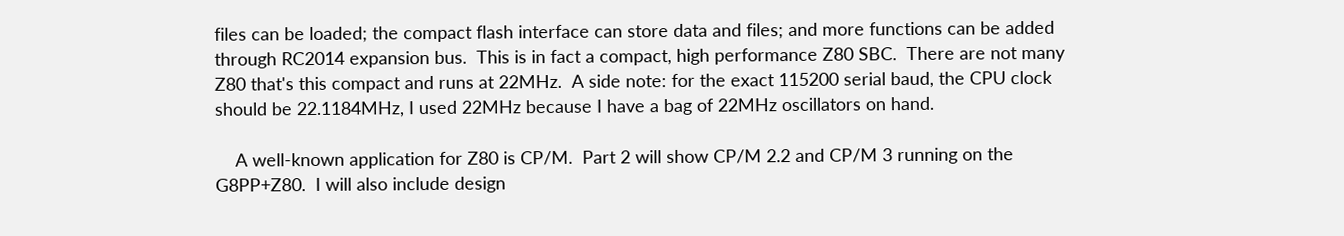files can be loaded; the compact flash interface can store data and files; and more functions can be added through RC2014 expansion bus.  This is in fact a compact, high performance Z80 SBC.  There are not many Z80 that's this compact and runs at 22MHz.  A side note: for the exact 115200 serial baud, the CPU clock should be 22.1184MHz, I used 22MHz because I have a bag of 22MHz oscillators on hand.

    A well-known application for Z80 is CP/M.  Part 2 will show CP/M 2.2 and CP/M 3 running on the G8PP+Z80.  I will also include design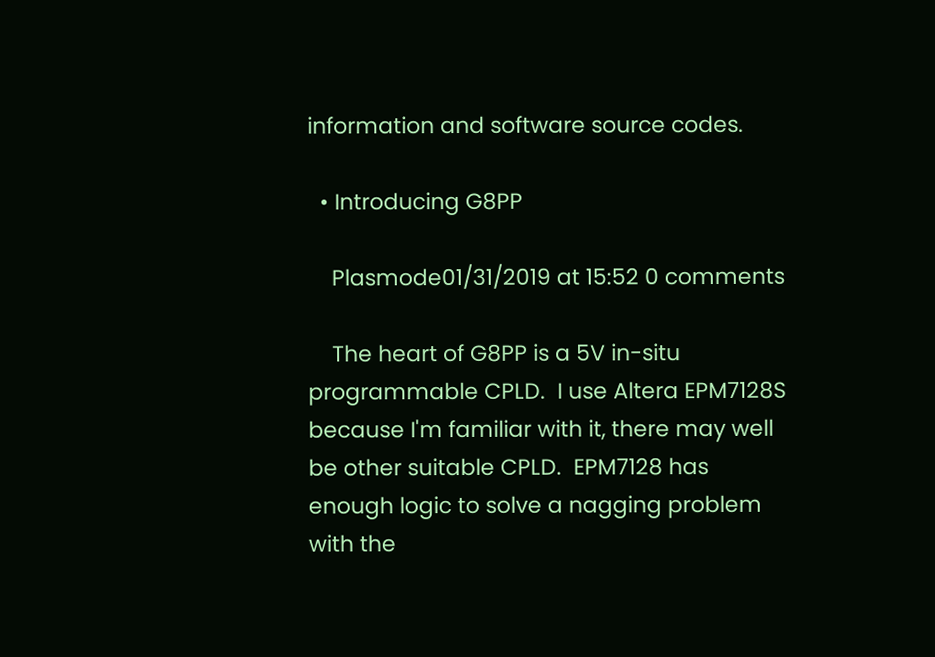information and software source codes.

  • Introducing G8PP

    Plasmode01/31/2019 at 15:52 0 comments

    The heart of G8PP is a 5V in-situ programmable CPLD.  I use Altera EPM7128S because I'm familiar with it, there may well be other suitable CPLD.  EPM7128 has enough logic to solve a nagging problem with the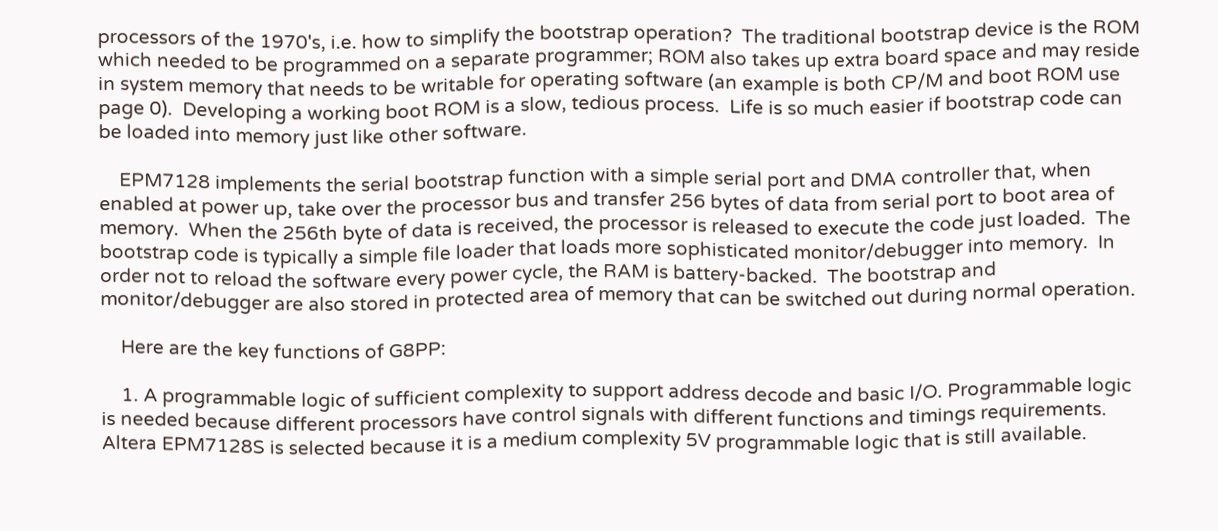processors of the 1970's, i.e. how to simplify the bootstrap operation?  The traditional bootstrap device is the ROM which needed to be programmed on a separate programmer; ROM also takes up extra board space and may reside in system memory that needs to be writable for operating software (an example is both CP/M and boot ROM use page 0).  Developing a working boot ROM is a slow, tedious process.  Life is so much easier if bootstrap code can be loaded into memory just like other software.

    EPM7128 implements the serial bootstrap function with a simple serial port and DMA controller that, when enabled at power up, take over the processor bus and transfer 256 bytes of data from serial port to boot area of memory.  When the 256th byte of data is received, the processor is released to execute the code just loaded.  The bootstrap code is typically a simple file loader that loads more sophisticated monitor/debugger into memory.  In order not to reload the software every power cycle, the RAM is battery-backed.  The bootstrap and monitor/debugger are also stored in protected area of memory that can be switched out during normal operation.

    Here are the key functions of G8PP:

    1. A programmable logic of sufficient complexity to support address decode and basic I/O. Programmable logic is needed because different processors have control signals with different functions and timings requirements. Altera EPM7128S is selected because it is a medium complexity 5V programmable logic that is still available.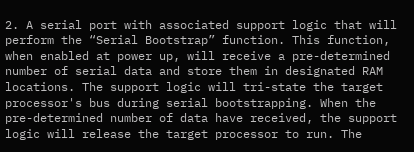2. A serial port with associated support logic that will perform the “Serial Bootstrap” function. This function, when enabled at power up, will receive a pre-determined number of serial data and store them in designated RAM locations. The support logic will tri-state the target processor's bus during serial bootstrapping. When the pre-determined number of data have received, the support logic will release the target processor to run. The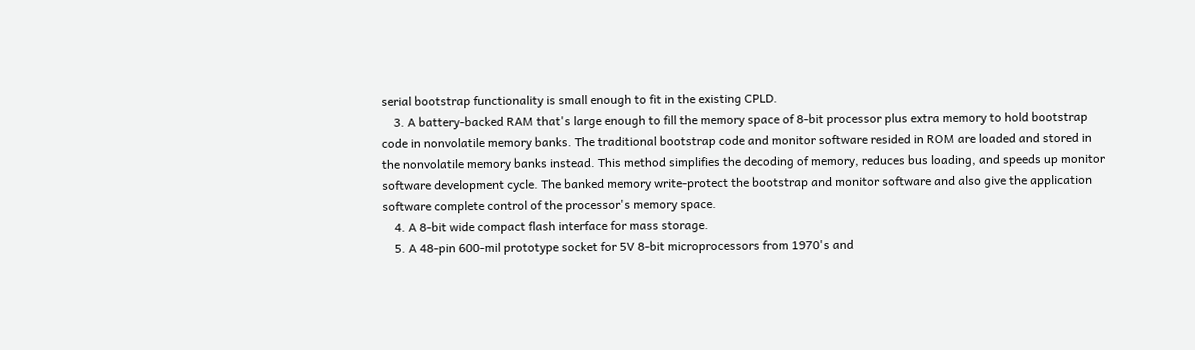serial bootstrap functionality is small enough to fit in the existing CPLD.
    3. A battery-backed RAM that's large enough to fill the memory space of 8-bit processor plus extra memory to hold bootstrap code in nonvolatile memory banks. The traditional bootstrap code and monitor software resided in ROM are loaded and stored in the nonvolatile memory banks instead. This method simplifies the decoding of memory, reduces bus loading, and speeds up monitor software development cycle. The banked memory write-protect the bootstrap and monitor software and also give the application software complete control of the processor's memory space.
    4. A 8-bit wide compact flash interface for mass storage.
    5. A 48-pin 600-mil prototype socket for 5V 8-bit microprocessors from 1970's and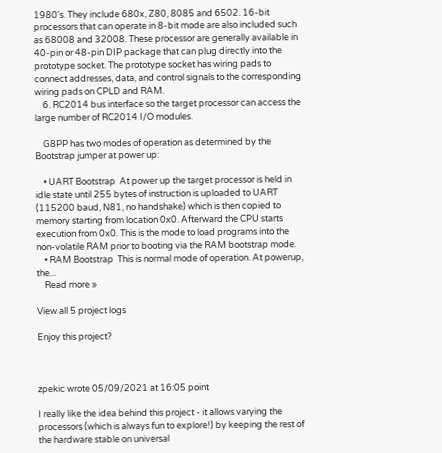1980's. They include 680x, Z80, 8085 and 6502. 16-bit processors that can operate in 8-bit mode are also included such as 68008 and 32008. These processor are generally available in 40-pin or 48-pin DIP package that can plug directly into the prototype socket. The prototype socket has wiring pads to connect addresses, data, and control signals to the corresponding wiring pads on CPLD and RAM.
    6. RC2014 bus interface so the target processor can access the large number of RC2014 I/O modules.

    G8PP has two modes of operation as determined by the Bootstrap jumper at power up:

    • UART Bootstrap  At power up the target processor is held in idle state until 255 bytes of instruction is uploaded to UART (115200 baud, N81, no handshake) which is then copied to memory starting from location 0x0. Afterward the CPU starts execution from 0x0. This is the mode to load programs into the non-volatile RAM prior to booting via the RAM bootstrap mode.
    • RAM Bootstrap  This is normal mode of operation. At powerup, the...
    Read more »

View all 5 project logs

Enjoy this project?



zpekic wrote 05/09/2021 at 16:05 point

I really like the idea behind this project - it allows varying the processors (which is always fun to explore!) by keeping the rest of the hardware stable on universal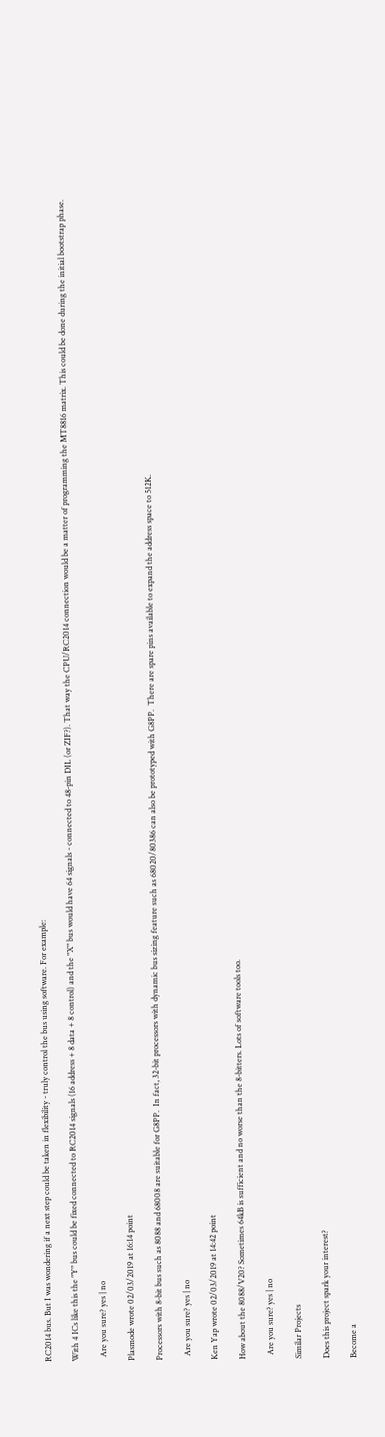RC2014 bus. But I was wondering if a next step could be taken in flexibility - truly control the bus using software. For example:

With 4 ICs like this the "Y" bus could be fixed connected to RC2014 signals (16 address + 8 data + 8 control) and the "X" bus would have 64 signals - connected to 48-pin DIL (or ZIF?). That way the CPU/RC2014 connection would be a matter of programming the MT8816 matrix. This could be done during the initial bootstrap phase.

  Are you sure? yes | no

Plasmode wrote 02/03/2019 at 16:14 point

Processors with 8-bit bus such as 8088 and 68008 are suitable for G8PP.  In fact, 32-bit processors with dynamic bus sizing feature such as 68020/80386 can also be prototyped with G8PP.  There are spare pins available to expand the address space to 512K.

  Are you sure? yes | no

Ken Yap wrote 02/03/2019 at 14:42 point

How about the 8088/V20? Sometimes 64kB is sufficient and no worse than the 8-bitters. Lots of software tools too.

  Are you sure? yes | no

Similar Projects

Does this project spark your interest?

Become a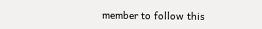member to follow this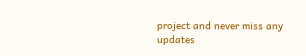project and never miss any updates